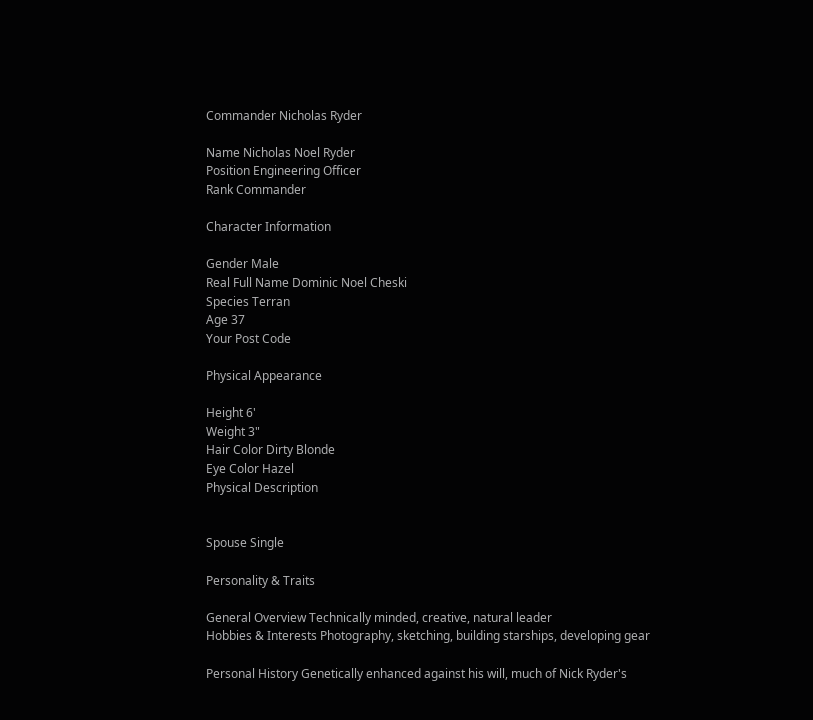Commander Nicholas Ryder

Name Nicholas Noel Ryder
Position Engineering Officer
Rank Commander

Character Information

Gender Male
Real Full Name Dominic Noel Cheski
Species Terran
Age 37
Your Post Code

Physical Appearance

Height 6'
Weight 3"
Hair Color Dirty Blonde
Eye Color Hazel
Physical Description


Spouse Single

Personality & Traits

General Overview Technically minded, creative, natural leader
Hobbies & Interests Photography, sketching, building starships, developing gear

Personal History Genetically enhanced against his will, much of Nick Ryder's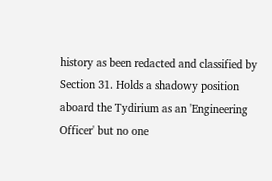history as been redacted and classified by Section 31. Holds a shadowy position aboard the Tydirium as an 'Engineering Officer' but no one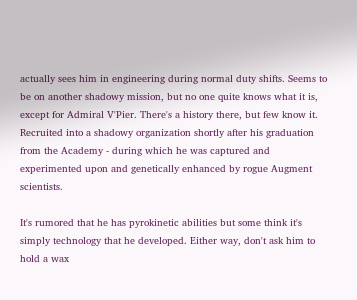actually sees him in engineering during normal duty shifts. Seems to be on another shadowy mission, but no one quite knows what it is, except for Admiral V'Pier. There's a history there, but few know it. Recruited into a shadowy organization shortly after his graduation from the Academy - during which he was captured and experimented upon and genetically enhanced by rogue Augment scientists.

It's rumored that he has pyrokinetic abilities but some think it's simply technology that he developed. Either way, don't ask him to hold a wax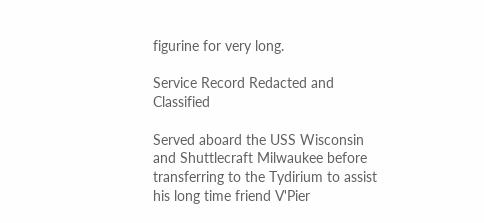figurine for very long.

Service Record Redacted and Classified

Served aboard the USS Wisconsin and Shuttlecraft Milwaukee before transferring to the Tydirium to assist his long time friend V'Pier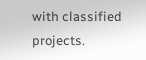with classified projects.